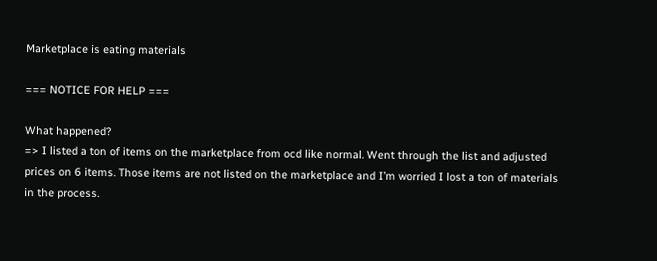Marketplace is eating materials

=== NOTICE FOR HELP ===

What happened?
=> I listed a ton of items on the marketplace from ocd like normal. Went through the list and adjusted prices on 6 items. Those items are not listed on the marketplace and I’m worried I lost a ton of materials in the process.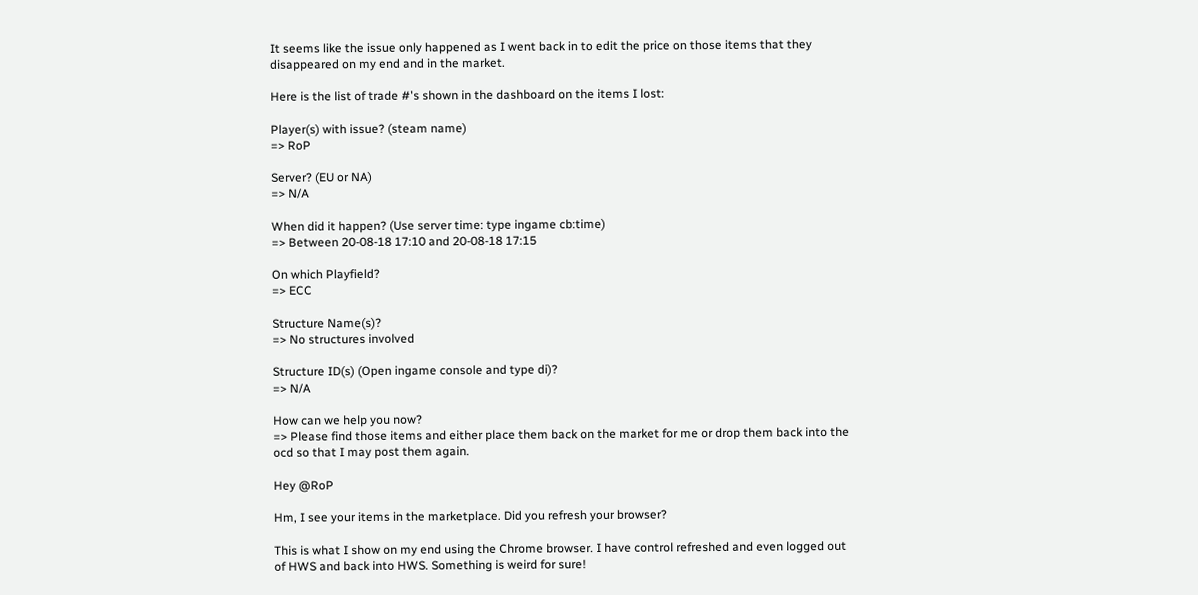It seems like the issue only happened as I went back in to edit the price on those items that they disappeared on my end and in the market.

Here is the list of trade #'s shown in the dashboard on the items I lost:

Player(s) with issue? (steam name)
=> RoP

Server? (EU or NA)
=> N/A

When did it happen? (Use server time: type ingame cb:time)
=> Between 20-08-18 17:10 and 20-08-18 17:15

On which Playfield?
=> ECC

Structure Name(s)?
=> No structures involved

Structure ID(s) (Open ingame console and type di)?
=> N/A

How can we help you now?
=> Please find those items and either place them back on the market for me or drop them back into the ocd so that I may post them again.

Hey @RoP

Hm, I see your items in the marketplace. Did you refresh your browser?

This is what I show on my end using the Chrome browser. I have control refreshed and even logged out of HWS and back into HWS. Something is weird for sure!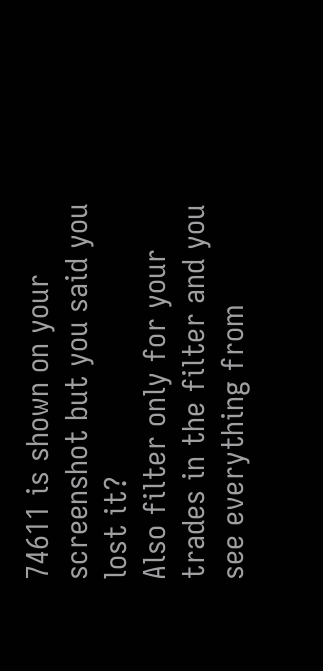74611 is shown on your screenshot but you said you lost it?
Also filter only for your trades in the filter and you see everything from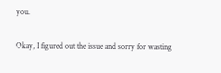you.

Okay, I figured out the issue and sorry for wasting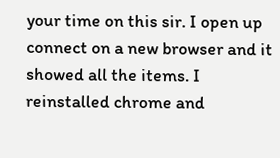your time on this sir. I open up connect on a new browser and it showed all the items. I reinstalled chrome and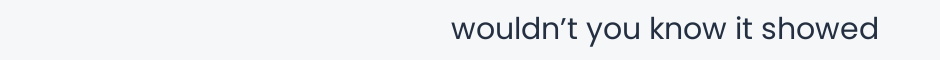wouldn’t you know it showed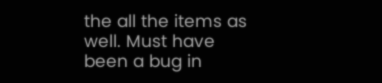the all the items as well. Must have been a bug in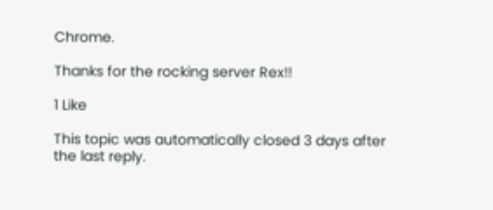Chrome.

Thanks for the rocking server Rex!!

1 Like

This topic was automatically closed 3 days after the last reply.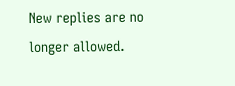New replies are no longer allowed.